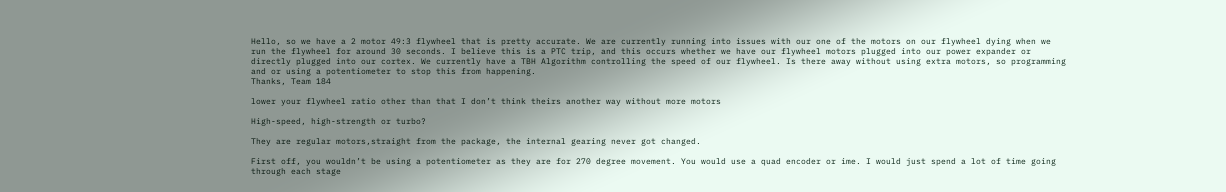Hello, so we have a 2 motor 49:3 flywheel that is pretty accurate. We are currently running into issues with our one of the motors on our flywheel dying when we run the flywheel for around 30 seconds. I believe this is a PTC trip, and this occurs whether we have our flywheel motors plugged into our power expander or directly plugged into our cortex. We currently have a TBH Algorithm controlling the speed of our flywheel. Is there away without using extra motors, so programming and or using a potentiometer to stop this from happening.
Thanks, Team 184

lower your flywheel ratio other than that I don’t think theirs another way without more motors

High-speed, high-strength or turbo?

They are regular motors,straight from the package, the internal gearing never got changed.

First off, you wouldn’t be using a potentiometer as they are for 270 degree movement. You would use a quad encoder or ime. I would just spend a lot of time going through each stage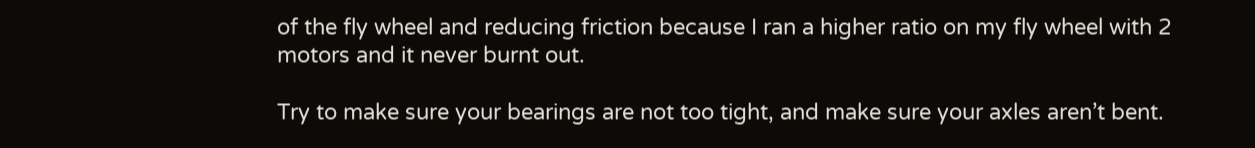of the fly wheel and reducing friction because I ran a higher ratio on my fly wheel with 2 motors and it never burnt out.

Try to make sure your bearings are not too tight, and make sure your axles aren’t bent.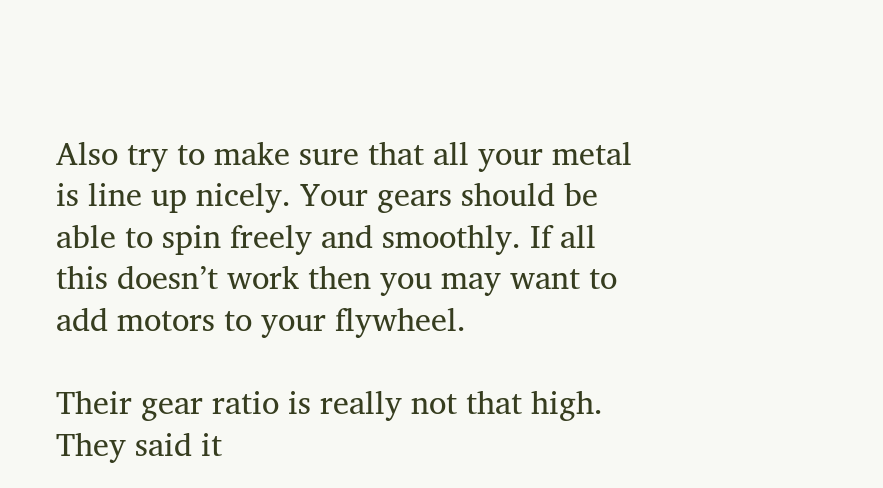Also try to make sure that all your metal is line up nicely. Your gears should be able to spin freely and smoothly. If all this doesn’t work then you may want to add motors to your flywheel.

Their gear ratio is really not that high. They said it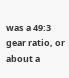was a 49:3 gear ratio, or about a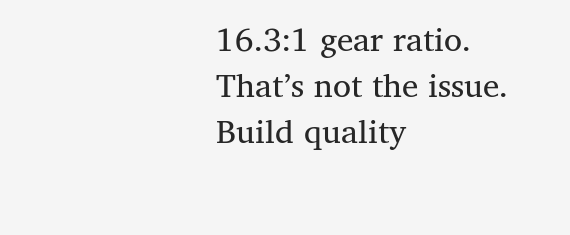16.3:1 gear ratio. That’s not the issue. Build quality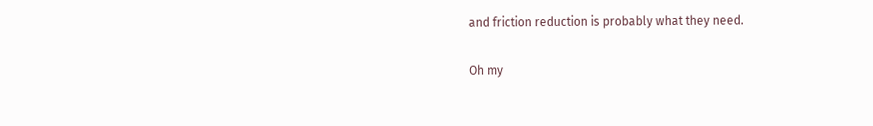and friction reduction is probably what they need.

Oh my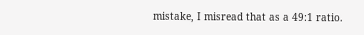mistake, I misread that as a 49:1 ratio.